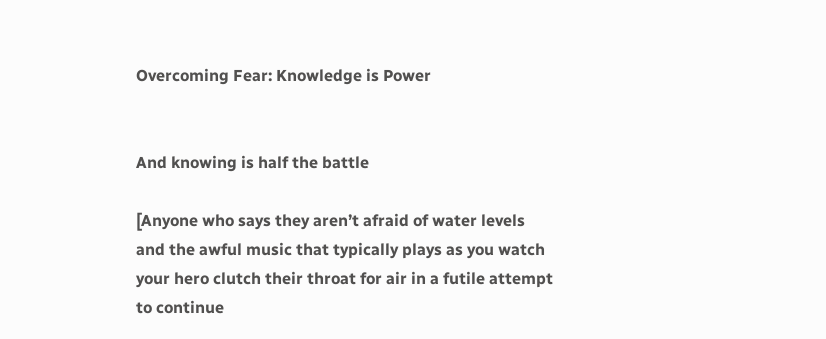Overcoming Fear: Knowledge is Power


And knowing is half the battle

[Anyone who says they aren’t afraid of water levels and the awful music that typically plays as you watch your hero clutch their throat for air in a futile attempt to continue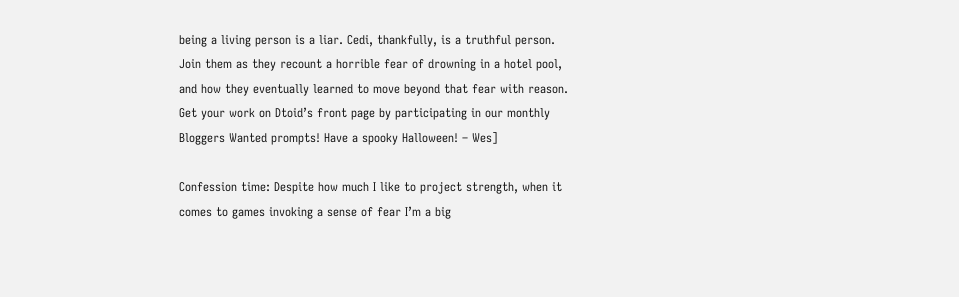being a living person is a liar. Cedi, thankfully, is a truthful person. Join them as they recount a horrible fear of drowning in a hotel pool, and how they eventually learned to move beyond that fear with reason. Get your work on Dtoid’s front page by participating in our monthly Bloggers Wanted prompts! Have a spooky Halloween! – Wes]

Confession time: Despite how much I like to project strength, when it comes to games invoking a sense of fear I’m a big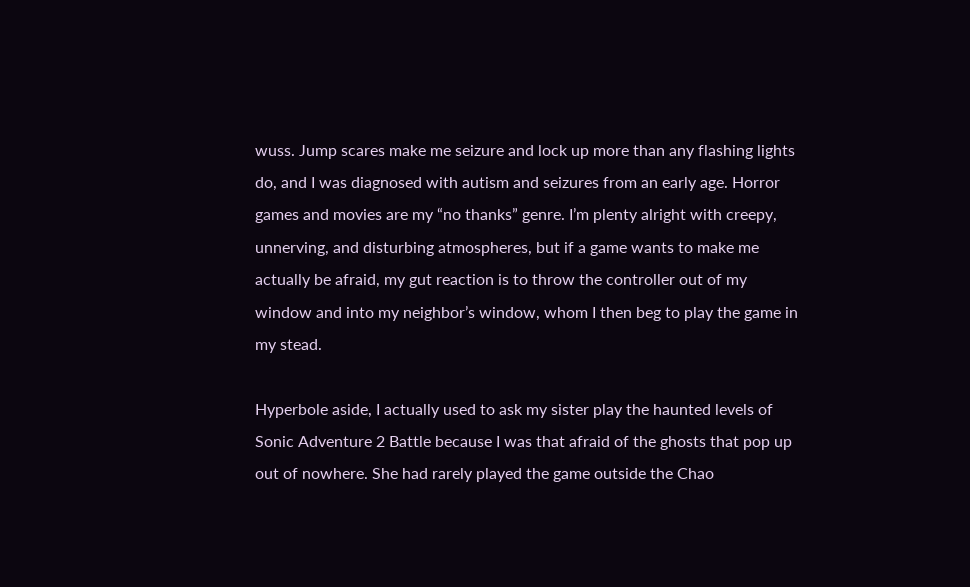wuss. Jump scares make me seizure and lock up more than any flashing lights do, and I was diagnosed with autism and seizures from an early age. Horror games and movies are my “no thanks” genre. I’m plenty alright with creepy, unnerving, and disturbing atmospheres, but if a game wants to make me actually be afraid, my gut reaction is to throw the controller out of my window and into my neighbor’s window, whom I then beg to play the game in my stead.

Hyperbole aside, I actually used to ask my sister play the haunted levels of Sonic Adventure 2 Battle because I was that afraid of the ghosts that pop up out of nowhere. She had rarely played the game outside the Chao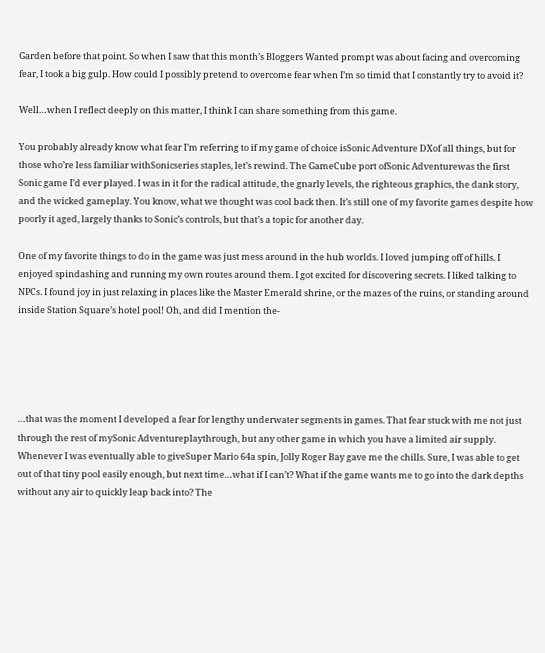Garden before that point. So when I saw that this month’s Bloggers Wanted prompt was about facing and overcoming fear, I took a big gulp. How could I possibly pretend to overcome fear when I’m so timid that I constantly try to avoid it?

Well…when I reflect deeply on this matter, I think I can share something from this game.

You probably already know what fear I’m referring to if my game of choice isSonic Adventure DXof all things, but for those who’re less familiar withSonicseries staples, let’s rewind. The GameCube port ofSonic Adventurewas the first Sonic game I’d ever played. I was in it for the radical attitude, the gnarly levels, the righteous graphics, the dank story, and the wicked gameplay. You know, what we thought was cool back then. It’s still one of my favorite games despite how poorly it aged, largely thanks to Sonic’s controls, but that’s a topic for another day.

One of my favorite things to do in the game was just mess around in the hub worlds. I loved jumping off of hills. I enjoyed spindashing and running my own routes around them. I got excited for discovering secrets. I liked talking to NPCs. I found joy in just relaxing in places like the Master Emerald shrine, or the mazes of the ruins, or standing around inside Station Square’s hotel pool! Oh, and did I mention the-





…that was the moment I developed a fear for lengthy underwater segments in games. That fear stuck with me not just through the rest of mySonic Adventureplaythrough, but any other game in which you have a limited air supply. Whenever I was eventually able to giveSuper Mario 64a spin, Jolly Roger Bay gave me the chills. Sure, I was able to get out of that tiny pool easily enough, but next time…what if I can’t? What if the game wants me to go into the dark depths without any air to quickly leap back into? The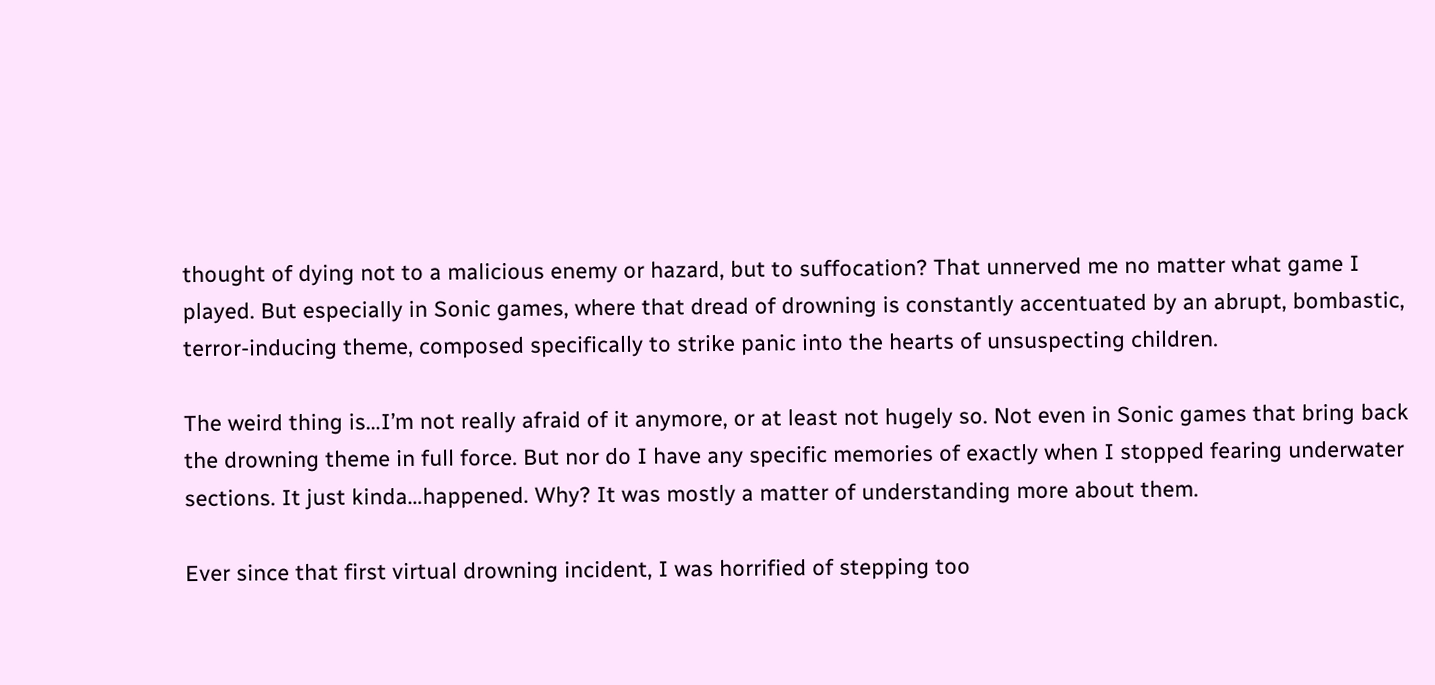thought of dying not to a malicious enemy or hazard, but to suffocation? That unnerved me no matter what game I played. But especially in Sonic games, where that dread of drowning is constantly accentuated by an abrupt, bombastic, terror-inducing theme, composed specifically to strike panic into the hearts of unsuspecting children.

The weird thing is…I’m not really afraid of it anymore, or at least not hugely so. Not even in Sonic games that bring back the drowning theme in full force. But nor do I have any specific memories of exactly when I stopped fearing underwater sections. It just kinda…happened. Why? It was mostly a matter of understanding more about them.

Ever since that first virtual drowning incident, I was horrified of stepping too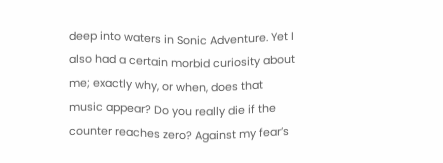deep into waters in Sonic Adventure. Yet I also had a certain morbid curiosity about me; exactly why, or when, does that music appear? Do you really die if the counter reaches zero? Against my fear’s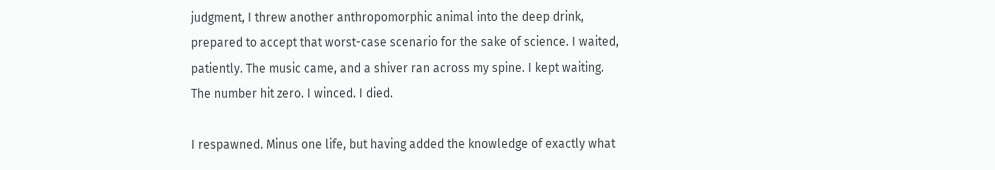judgment, I threw another anthropomorphic animal into the deep drink, prepared to accept that worst-case scenario for the sake of science. I waited, patiently. The music came, and a shiver ran across my spine. I kept waiting. The number hit zero. I winced. I died.

I respawned. Minus one life, but having added the knowledge of exactly what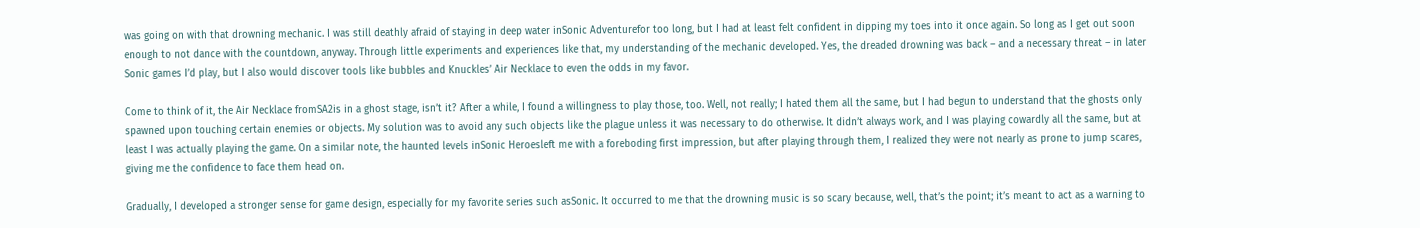was going on with that drowning mechanic. I was still deathly afraid of staying in deep water inSonic Adventurefor too long, but I had at least felt confident in dipping my toes into it once again. So long as I get out soon enough to not dance with the countdown, anyway. Through little experiments and experiences like that, my understanding of the mechanic developed. Yes, the dreaded drowning was back – and a necessary threat – in later Sonic games I’d play, but I also would discover tools like bubbles and Knuckles’ Air Necklace to even the odds in my favor.

Come to think of it, the Air Necklace fromSA2is in a ghost stage, isn’t it? After a while, I found a willingness to play those, too. Well, not really; I hated them all the same, but I had begun to understand that the ghosts only spawned upon touching certain enemies or objects. My solution was to avoid any such objects like the plague unless it was necessary to do otherwise. It didn’t always work, and I was playing cowardly all the same, but at least I was actually playing the game. On a similar note, the haunted levels inSonic Heroesleft me with a foreboding first impression, but after playing through them, I realized they were not nearly as prone to jump scares, giving me the confidence to face them head on.

Gradually, I developed a stronger sense for game design, especially for my favorite series such asSonic. It occurred to me that the drowning music is so scary because, well, that’s the point; it’s meant to act as a warning to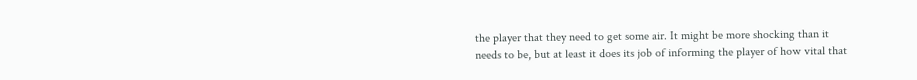the player that they need to get some air. It might be more shocking than it needs to be, but at least it does its job of informing the player of how vital that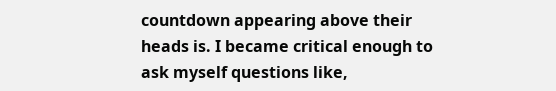countdown appearing above their heads is. I became critical enough to ask myself questions like,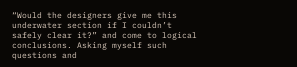“Would the designers give me this underwater section if I couldn’t safely clear it?” and come to logical conclusions. Asking myself such questions and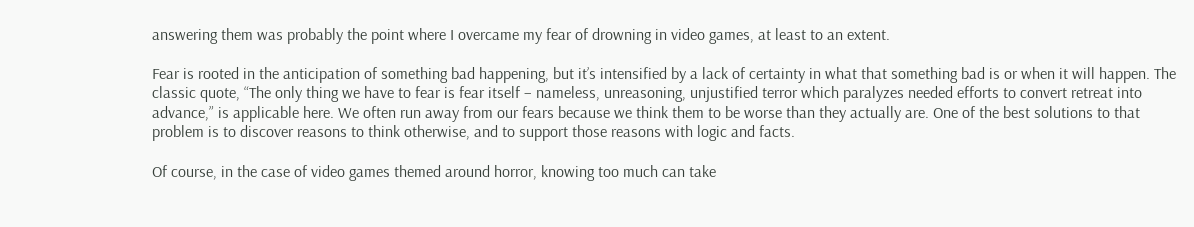answering them was probably the point where I overcame my fear of drowning in video games, at least to an extent.

Fear is rooted in the anticipation of something bad happening, but it’s intensified by a lack of certainty in what that something bad is or when it will happen. The classic quote, “The only thing we have to fear is fear itself – nameless, unreasoning, unjustified terror which paralyzes needed efforts to convert retreat into advance,” is applicable here. We often run away from our fears because we think them to be worse than they actually are. One of the best solutions to that problem is to discover reasons to think otherwise, and to support those reasons with logic and facts.

Of course, in the case of video games themed around horror, knowing too much can take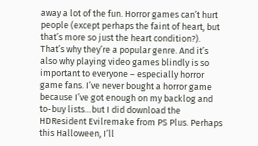away a lot of the fun. Horror games can’t hurt people (except perhaps the faint of heart, but that’s more so just the heart condition?). That’s why they’re a popular genre. And it’s also why playing video games blindly is so important to everyone – especially horror game fans. I’ve never bought a horror game because I’ve got enough on my backlog and to-buy lists…but I did download the HDResident Evilremake from PS Plus. Perhaps this Halloween, I’ll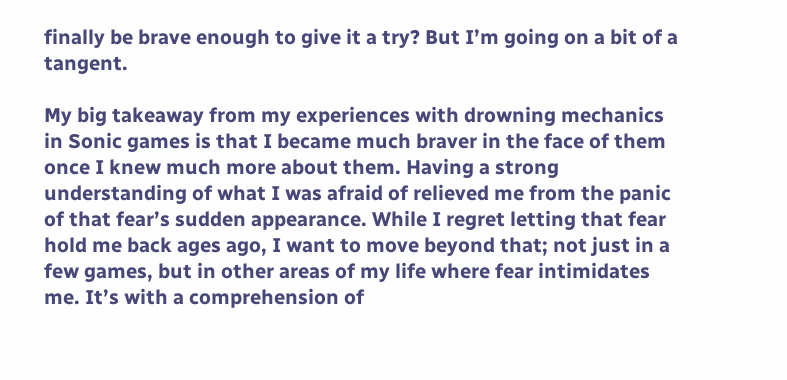finally be brave enough to give it a try? But I’m going on a bit of a tangent.

My big takeaway from my experiences with drowning mechanics in Sonic games is that I became much braver in the face of them once I knew much more about them. Having a strong understanding of what I was afraid of relieved me from the panic of that fear’s sudden appearance. While I regret letting that fear hold me back ages ago, I want to move beyond that; not just in a few games, but in other areas of my life where fear intimidates me. It’s with a comprehension of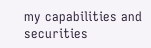my capabilities and securities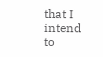that I intend to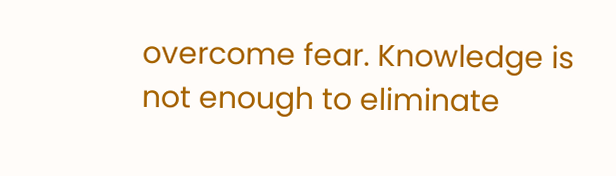overcome fear. Knowledge is not enough to eliminate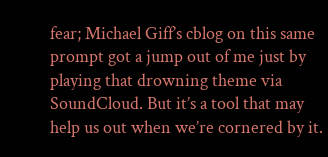fear; Michael Giff’s cblog on this same prompt got a jump out of me just by playing that drowning theme via SoundCloud. But it’s a tool that may help us out when we’re cornered by it.